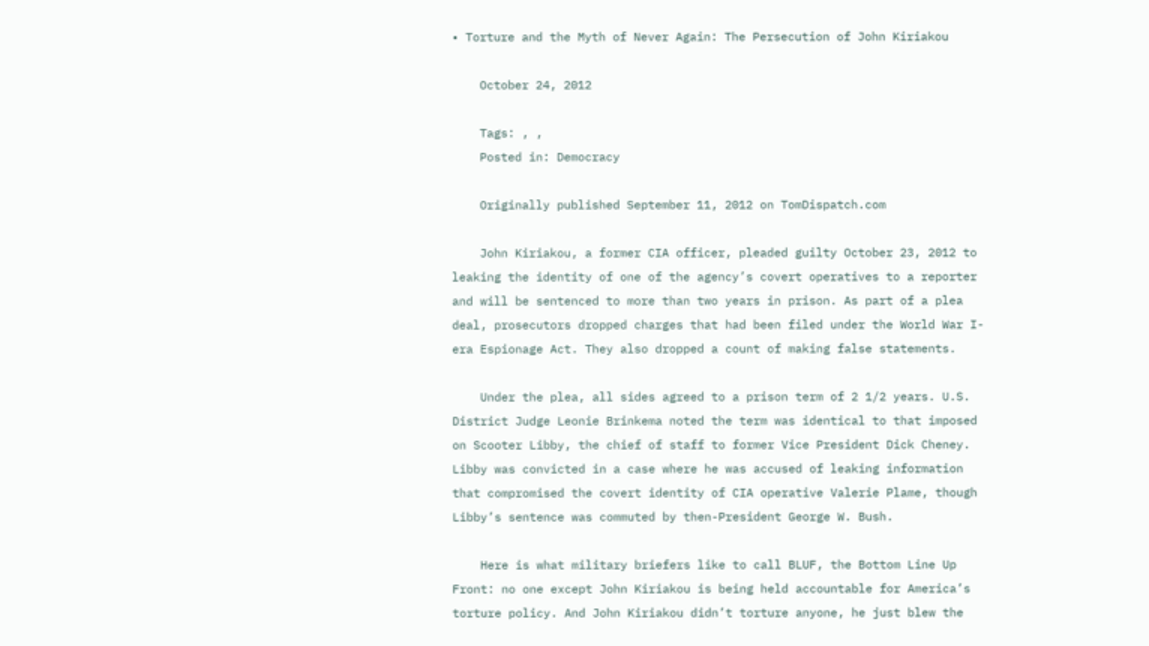• Torture and the Myth of Never Again: The Persecution of John Kiriakou

    October 24, 2012

    Tags: , ,
    Posted in: Democracy

    Originally published September 11, 2012 on TomDispatch.com

    John Kiriakou, a former CIA officer, pleaded guilty October 23, 2012 to leaking the identity of one of the agency’s covert operatives to a reporter and will be sentenced to more than two years in prison. As part of a plea deal, prosecutors dropped charges that had been filed under the World War I-era Espionage Act. They also dropped a count of making false statements.

    Under the plea, all sides agreed to a prison term of 2 1/2 years. U.S. District Judge Leonie Brinkema noted the term was identical to that imposed on Scooter Libby, the chief of staff to former Vice President Dick Cheney. Libby was convicted in a case where he was accused of leaking information that compromised the covert identity of CIA operative Valerie Plame, though Libby’s sentence was commuted by then-President George W. Bush.

    Here is what military briefers like to call BLUF, the Bottom Line Up Front: no one except John Kiriakou is being held accountable for America’s torture policy. And John Kiriakou didn’t torture anyone, he just blew the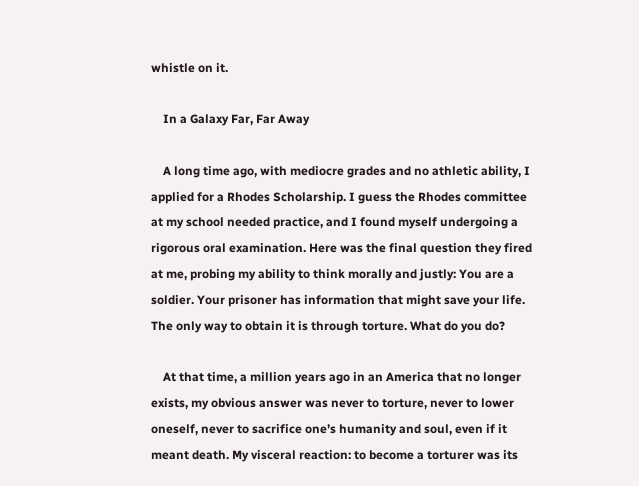whistle on it.

    In a Galaxy Far, Far Away

    A long time ago, with mediocre grades and no athletic ability, I applied for a Rhodes Scholarship. I guess the Rhodes committee at my school needed practice, and I found myself undergoing a rigorous oral examination. Here was the final question they fired at me, probing my ability to think morally and justly: You are a soldier. Your prisoner has information that might save your life. The only way to obtain it is through torture. What do you do?

    At that time, a million years ago in an America that no longer exists, my obvious answer was never to torture, never to lower oneself, never to sacrifice one’s humanity and soul, even if it meant death. My visceral reaction: to become a torturer was its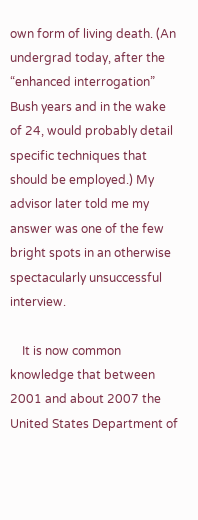own form of living death. (An undergrad today, after the “enhanced interrogation” Bush years and in the wake of 24, would probably detail specific techniques that should be employed.) My advisor later told me my answer was one of the few bright spots in an otherwise spectacularly unsuccessful interview.

    It is now common knowledge that between 2001 and about 2007 the United States Department of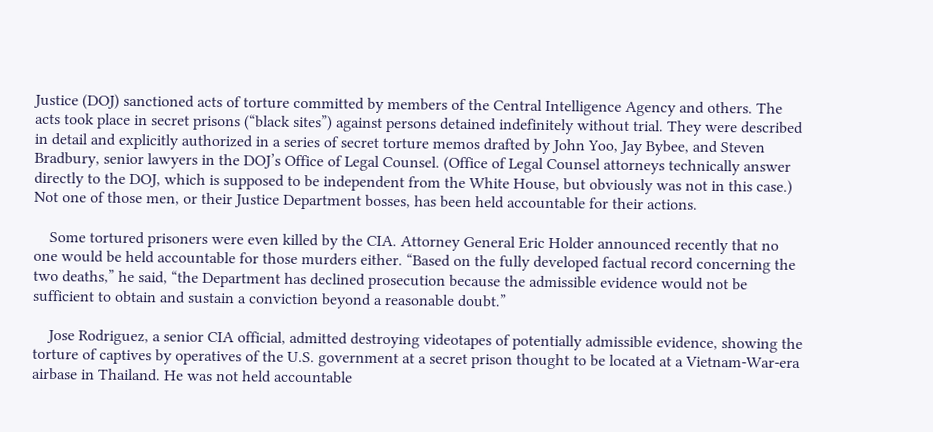Justice (DOJ) sanctioned acts of torture committed by members of the Central Intelligence Agency and others. The acts took place in secret prisons (“black sites”) against persons detained indefinitely without trial. They were described in detail and explicitly authorized in a series of secret torture memos drafted by John Yoo, Jay Bybee, and Steven Bradbury, senior lawyers in the DOJ’s Office of Legal Counsel. (Office of Legal Counsel attorneys technically answer directly to the DOJ, which is supposed to be independent from the White House, but obviously was not in this case.) Not one of those men, or their Justice Department bosses, has been held accountable for their actions.

    Some tortured prisoners were even killed by the CIA. Attorney General Eric Holder announced recently that no one would be held accountable for those murders either. “Based on the fully developed factual record concerning the two deaths,” he said, “the Department has declined prosecution because the admissible evidence would not be sufficient to obtain and sustain a conviction beyond a reasonable doubt.”

    Jose Rodriguez, a senior CIA official, admitted destroying videotapes of potentially admissible evidence, showing the torture of captives by operatives of the U.S. government at a secret prison thought to be located at a Vietnam-War-era airbase in Thailand. He was not held accountable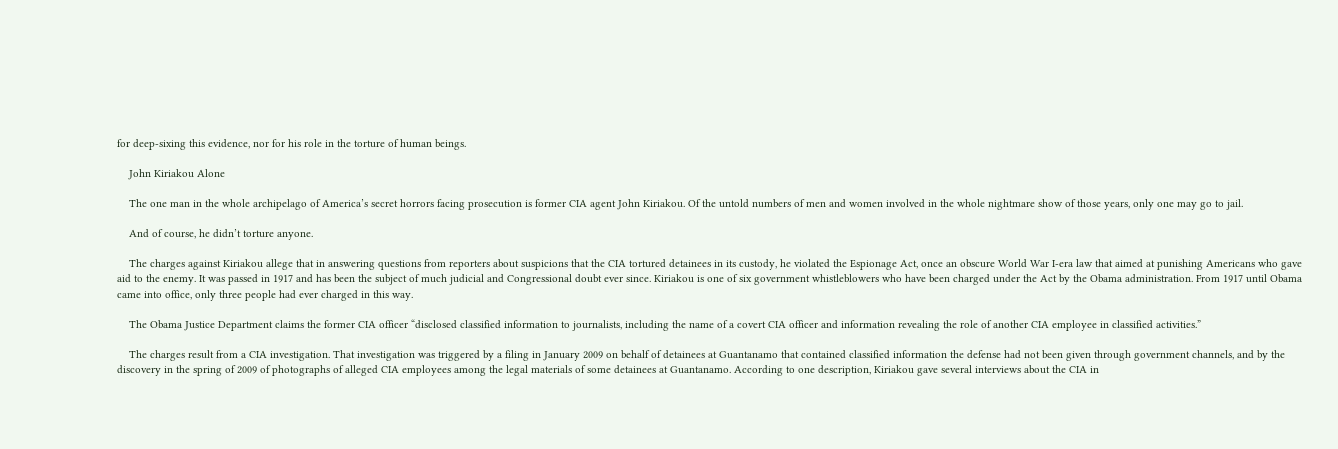for deep-sixing this evidence, nor for his role in the torture of human beings.

    John Kiriakou Alone

    The one man in the whole archipelago of America’s secret horrors facing prosecution is former CIA agent John Kiriakou. Of the untold numbers of men and women involved in the whole nightmare show of those years, only one may go to jail.

    And of course, he didn’t torture anyone.

    The charges against Kiriakou allege that in answering questions from reporters about suspicions that the CIA tortured detainees in its custody, he violated the Espionage Act, once an obscure World War I-era law that aimed at punishing Americans who gave aid to the enemy. It was passed in 1917 and has been the subject of much judicial and Congressional doubt ever since. Kiriakou is one of six government whistleblowers who have been charged under the Act by the Obama administration. From 1917 until Obama came into office, only three people had ever charged in this way.

    The Obama Justice Department claims the former CIA officer “disclosed classified information to journalists, including the name of a covert CIA officer and information revealing the role of another CIA employee in classified activities.”

    The charges result from a CIA investigation. That investigation was triggered by a filing in January 2009 on behalf of detainees at Guantanamo that contained classified information the defense had not been given through government channels, and by the discovery in the spring of 2009 of photographs of alleged CIA employees among the legal materials of some detainees at Guantanamo. According to one description, Kiriakou gave several interviews about the CIA in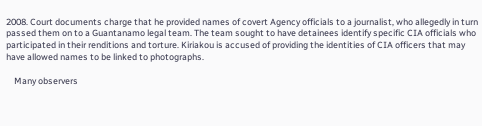2008. Court documents charge that he provided names of covert Agency officials to a journalist, who allegedly in turn passed them on to a Guantanamo legal team. The team sought to have detainees identify specific CIA officials who participated in their renditions and torture. Kiriakou is accused of providing the identities of CIA officers that may have allowed names to be linked to photographs.

    Many observers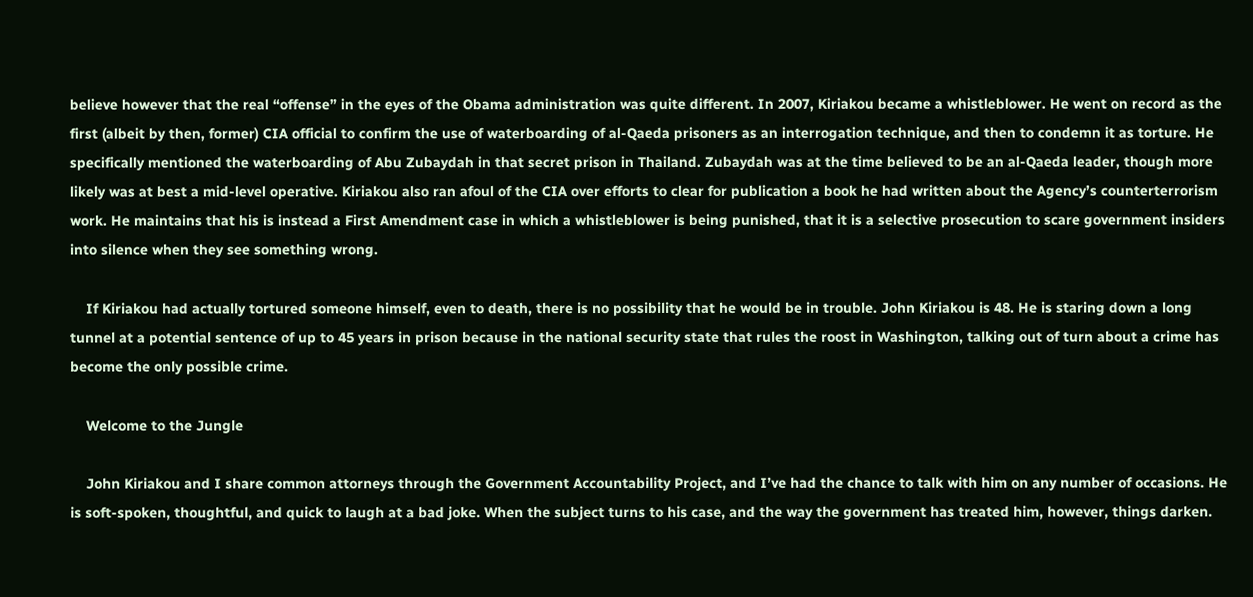believe however that the real “offense” in the eyes of the Obama administration was quite different. In 2007, Kiriakou became a whistleblower. He went on record as the first (albeit by then, former) CIA official to confirm the use of waterboarding of al-Qaeda prisoners as an interrogation technique, and then to condemn it as torture. He specifically mentioned the waterboarding of Abu Zubaydah in that secret prison in Thailand. Zubaydah was at the time believed to be an al-Qaeda leader, though more likely was at best a mid-level operative. Kiriakou also ran afoul of the CIA over efforts to clear for publication a book he had written about the Agency’s counterterrorism work. He maintains that his is instead a First Amendment case in which a whistleblower is being punished, that it is a selective prosecution to scare government insiders into silence when they see something wrong.

    If Kiriakou had actually tortured someone himself, even to death, there is no possibility that he would be in trouble. John Kiriakou is 48. He is staring down a long tunnel at a potential sentence of up to 45 years in prison because in the national security state that rules the roost in Washington, talking out of turn about a crime has become the only possible crime.

    Welcome to the Jungle

    John Kiriakou and I share common attorneys through the Government Accountability Project, and I’ve had the chance to talk with him on any number of occasions. He is soft-spoken, thoughtful, and quick to laugh at a bad joke. When the subject turns to his case, and the way the government has treated him, however, things darken.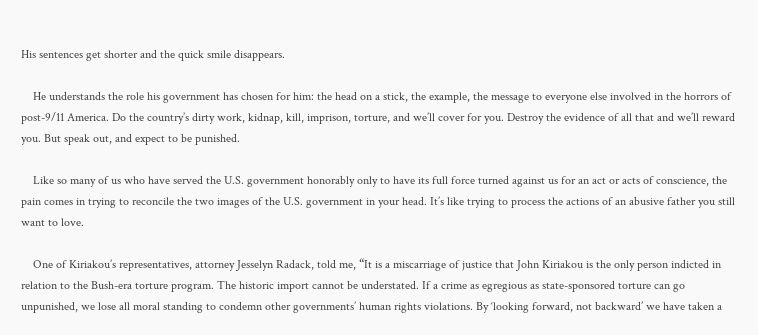His sentences get shorter and the quick smile disappears.

    He understands the role his government has chosen for him: the head on a stick, the example, the message to everyone else involved in the horrors of post-9/11 America. Do the country’s dirty work, kidnap, kill, imprison, torture, and we’ll cover for you. Destroy the evidence of all that and we’ll reward you. But speak out, and expect to be punished.

    Like so many of us who have served the U.S. government honorably only to have its full force turned against us for an act or acts of conscience, the pain comes in trying to reconcile the two images of the U.S. government in your head. It’s like trying to process the actions of an abusive father you still want to love.

    One of Kiriakou’s representatives, attorney Jesselyn Radack, told me, “It is a miscarriage of justice that John Kiriakou is the only person indicted in relation to the Bush-era torture program. The historic import cannot be understated. If a crime as egregious as state-sponsored torture can go unpunished, we lose all moral standing to condemn other governments’ human rights violations. By ‘looking forward, not backward’ we have taken a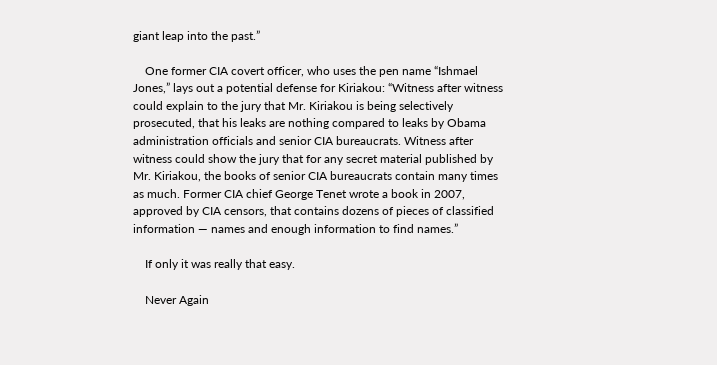giant leap into the past.”

    One former CIA covert officer, who uses the pen name “Ishmael Jones,” lays out a potential defense for Kiriakou: “Witness after witness could explain to the jury that Mr. Kiriakou is being selectively prosecuted, that his leaks are nothing compared to leaks by Obama administration officials and senior CIA bureaucrats. Witness after witness could show the jury that for any secret material published by Mr. Kiriakou, the books of senior CIA bureaucrats contain many times as much. Former CIA chief George Tenet wrote a book in 2007, approved by CIA censors, that contains dozens of pieces of classified information — names and enough information to find names.”

    If only it was really that easy.

    Never Again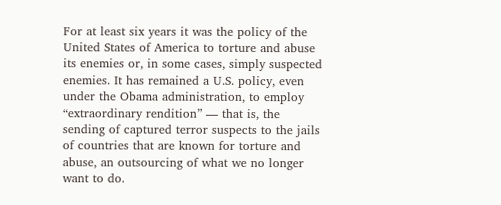For at least six years it was the policy of the United States of America to torture and abuse its enemies or, in some cases, simply suspected enemies. It has remained a U.S. policy, even under the Obama administration, to employ “extraordinary rendition” — that is, the sending of captured terror suspects to the jails of countries that are known for torture and abuse, an outsourcing of what we no longer want to do.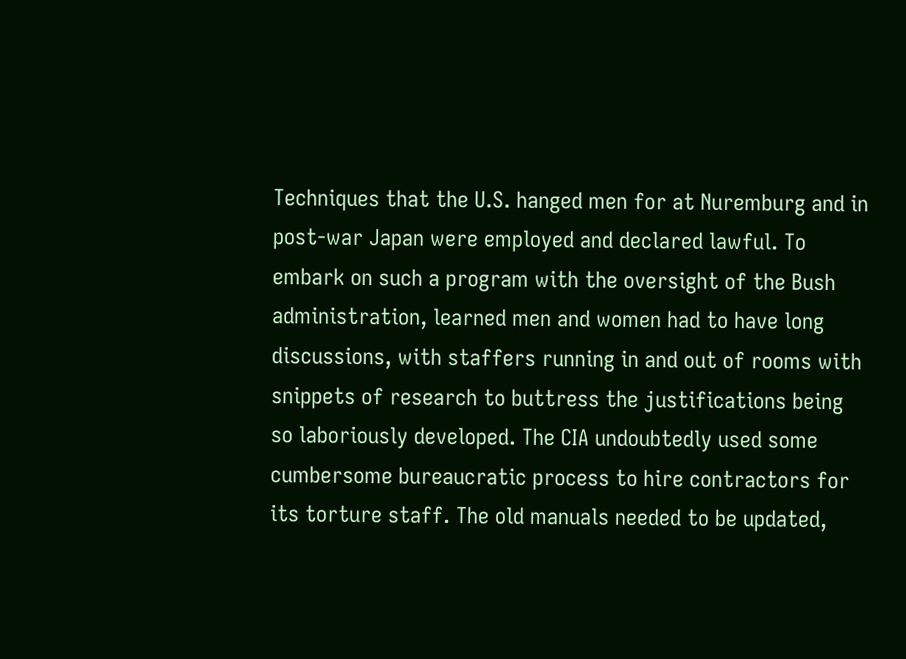Techniques that the U.S. hanged men for at Nuremburg and in post-war Japan were employed and declared lawful. To embark on such a program with the oversight of the Bush administration, learned men and women had to have long discussions, with staffers running in and out of rooms with snippets of research to buttress the justifications being so laboriously developed. The CIA undoubtedly used some cumbersome bureaucratic process to hire contractors for its torture staff. The old manuals needed to be updated,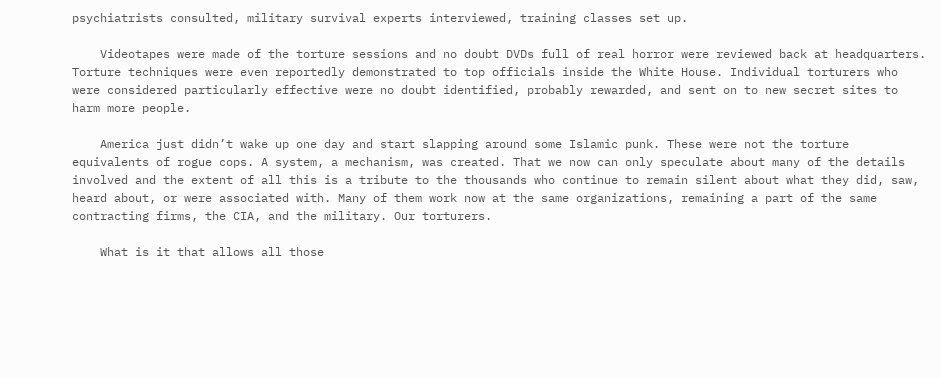psychiatrists consulted, military survival experts interviewed, training classes set up.

    Videotapes were made of the torture sessions and no doubt DVDs full of real horror were reviewed back at headquarters. Torture techniques were even reportedly demonstrated to top officials inside the White House. Individual torturers who were considered particularly effective were no doubt identified, probably rewarded, and sent on to new secret sites to harm more people.

    America just didn’t wake up one day and start slapping around some Islamic punk. These were not the torture equivalents of rogue cops. A system, a mechanism, was created. That we now can only speculate about many of the details involved and the extent of all this is a tribute to the thousands who continue to remain silent about what they did, saw, heard about, or were associated with. Many of them work now at the same organizations, remaining a part of the same contracting firms, the CIA, and the military. Our torturers.

    What is it that allows all those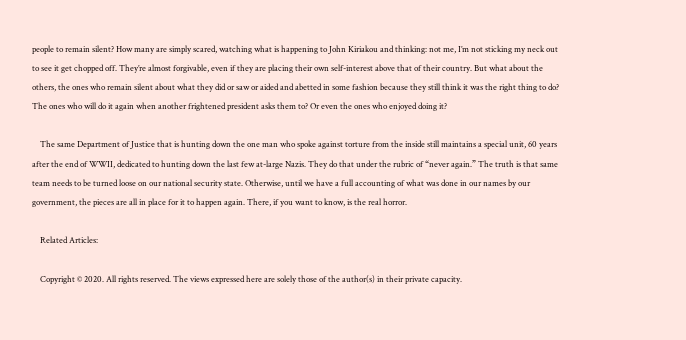people to remain silent? How many are simply scared, watching what is happening to John Kiriakou and thinking: not me, I’m not sticking my neck out to see it get chopped off. They’re almost forgivable, even if they are placing their own self-interest above that of their country. But what about the others, the ones who remain silent about what they did or saw or aided and abetted in some fashion because they still think it was the right thing to do? The ones who will do it again when another frightened president asks them to? Or even the ones who enjoyed doing it?

    The same Department of Justice that is hunting down the one man who spoke against torture from the inside still maintains a special unit, 60 years after the end of WWII, dedicated to hunting down the last few at-large Nazis. They do that under the rubric of “never again.” The truth is that same team needs to be turned loose on our national security state. Otherwise, until we have a full accounting of what was done in our names by our government, the pieces are all in place for it to happen again. There, if you want to know, is the real horror.

    Related Articles:

    Copyright © 2020. All rights reserved. The views expressed here are solely those of the author(s) in their private capacity.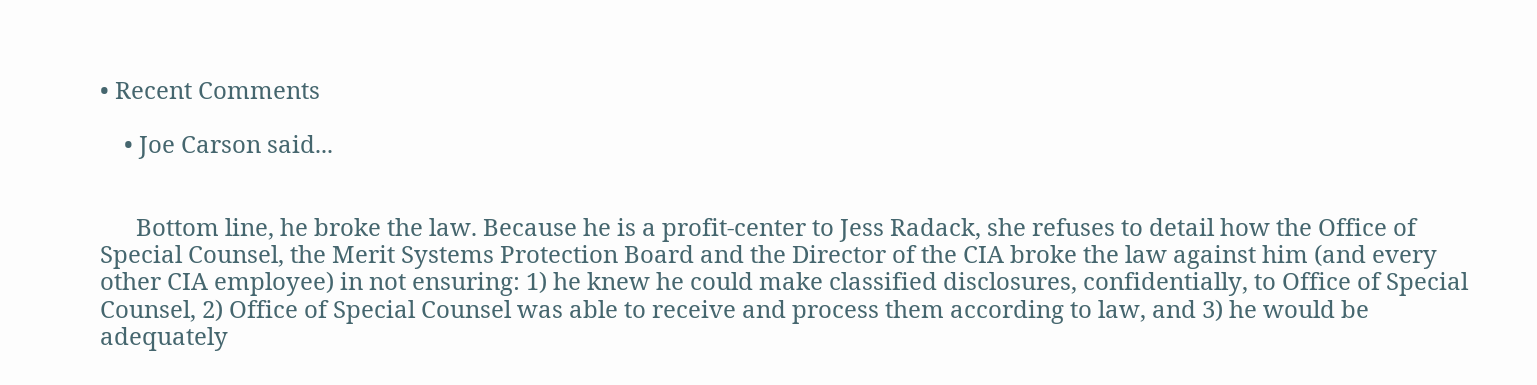• Recent Comments

    • Joe Carson said...


      Bottom line, he broke the law. Because he is a profit-center to Jess Radack, she refuses to detail how the Office of Special Counsel, the Merit Systems Protection Board and the Director of the CIA broke the law against him (and every other CIA employee) in not ensuring: 1) he knew he could make classified disclosures, confidentially, to Office of Special Counsel, 2) Office of Special Counsel was able to receive and process them according to law, and 3) he would be adequately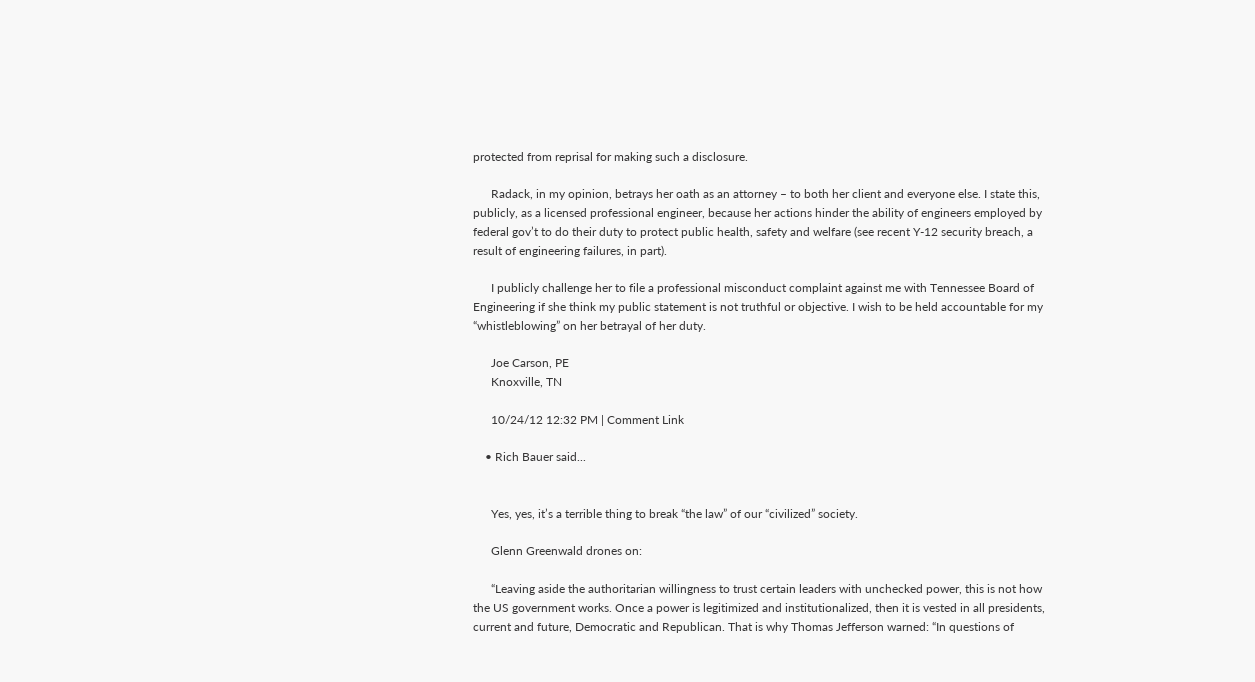protected from reprisal for making such a disclosure.

      Radack, in my opinion, betrays her oath as an attorney – to both her client and everyone else. I state this, publicly, as a licensed professional engineer, because her actions hinder the ability of engineers employed by federal gov’t to do their duty to protect public health, safety and welfare (see recent Y-12 security breach, a result of engineering failures, in part).

      I publicly challenge her to file a professional misconduct complaint against me with Tennessee Board of Engineering if she think my public statement is not truthful or objective. I wish to be held accountable for my “whistleblowing” on her betrayal of her duty.

      Joe Carson, PE
      Knoxville, TN

      10/24/12 12:32 PM | Comment Link

    • Rich Bauer said...


      Yes, yes, it’s a terrible thing to break “the law” of our “civilized” society.

      Glenn Greenwald drones on:

      “Leaving aside the authoritarian willingness to trust certain leaders with unchecked power, this is not how the US government works. Once a power is legitimized and institutionalized, then it is vested in all presidents, current and future, Democratic and Republican. That is why Thomas Jefferson warned: “In questions of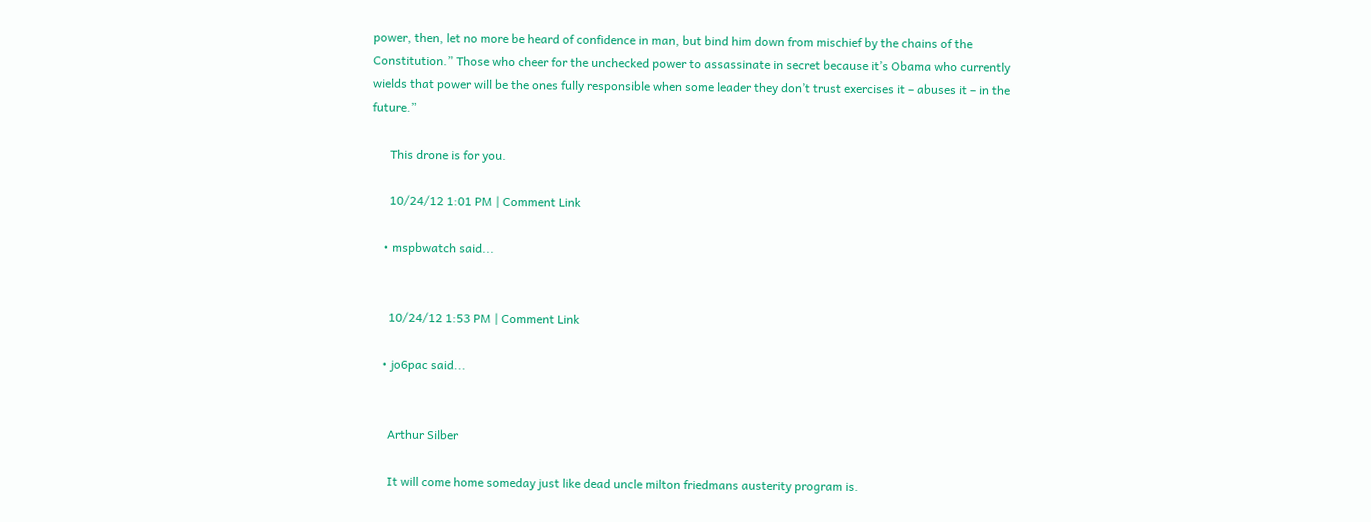power, then, let no more be heard of confidence in man, but bind him down from mischief by the chains of the Constitution.” Those who cheer for the unchecked power to assassinate in secret because it’s Obama who currently wields that power will be the ones fully responsible when some leader they don’t trust exercises it – abuses it – in the future.”

      This drone is for you.

      10/24/12 1:01 PM | Comment Link

    • mspbwatch said...


      10/24/12 1:53 PM | Comment Link

    • jo6pac said...


      Arthur Silber

      It will come home someday just like dead uncle milton friedmans austerity program is.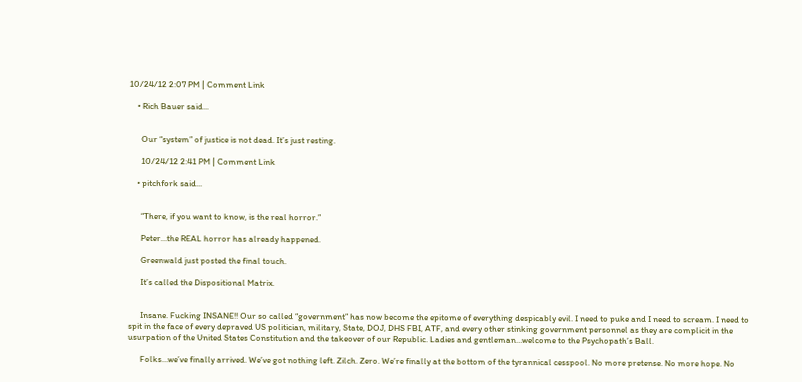10/24/12 2:07 PM | Comment Link

    • Rich Bauer said...


      Our “system” of justice is not dead. It’s just resting.

      10/24/12 2:41 PM | Comment Link

    • pitchfork said...


      “There, if you want to know, is the real horror.”

      Peter…the REAL horror has already happened.

      Greenwald just posted the final touch.

      It’s called the Dispositional Matrix.


      Insane. Fucking INSANE!! Our so called “government” has now become the epitome of everything despicably evil. I need to puke and I need to scream. I need to spit in the face of every depraved US politician, military, State, DOJ, DHS FBI, ATF, and every other stinking government personnel as they are complicit in the usurpation of the United States Constitution and the takeover of our Republic. Ladies and gentleman…welcome to the Psychopath’s Ball.

      Folks…we’ve finally arrived. We’ve got nothing left. Zilch. Zero. We’re finally at the bottom of the tyrannical cesspool. No more pretense. No more hope. No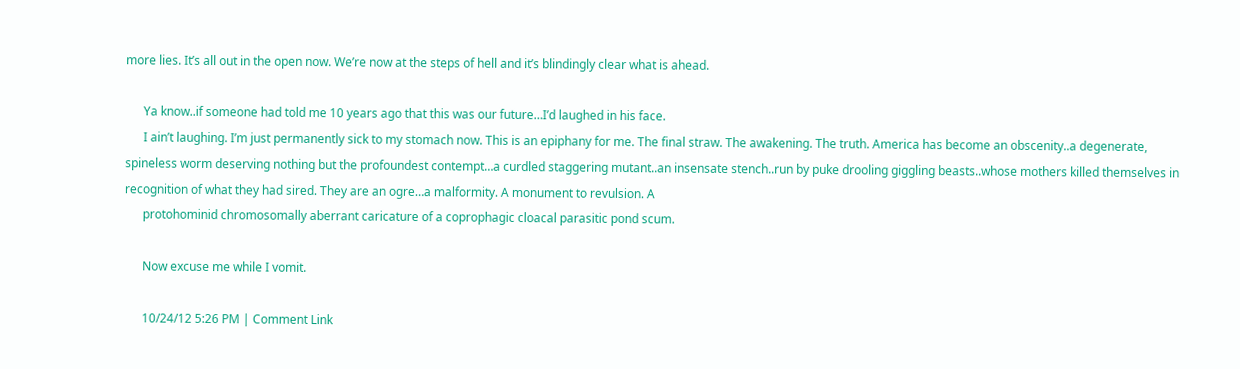more lies. It’s all out in the open now. We’re now at the steps of hell and it’s blindingly clear what is ahead.

      Ya know..if someone had told me 10 years ago that this was our future…I’d laughed in his face.
      I ain’t laughing. I’m just permanently sick to my stomach now. This is an epiphany for me. The final straw. The awakening. The truth. America has become an obscenity..a degenerate, spineless worm deserving nothing but the profoundest contempt…a curdled staggering mutant..an insensate stench..run by puke drooling giggling beasts..whose mothers killed themselves in recognition of what they had sired. They are an ogre…a malformity. A monument to revulsion. A
      protohominid chromosomally aberrant caricature of a coprophagic cloacal parasitic pond scum.

      Now excuse me while I vomit.

      10/24/12 5:26 PM | Comment Link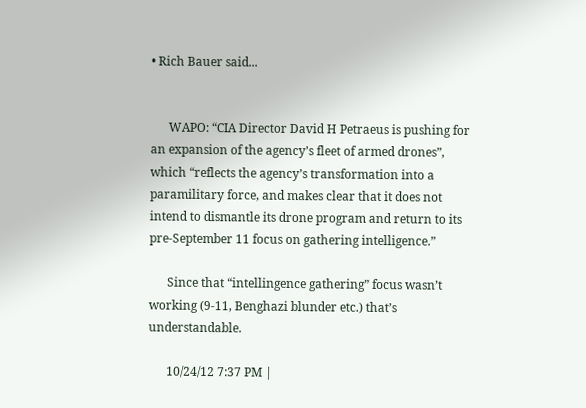• Rich Bauer said...


      WAPO: “CIA Director David H Petraeus is pushing for an expansion of the agency’s fleet of armed drones”, which “reflects the agency’s transformation into a paramilitary force, and makes clear that it does not intend to dismantle its drone program and return to its pre-September 11 focus on gathering intelligence.”

      Since that “intellingence gathering” focus wasn’t working (9-11, Benghazi blunder etc.) that’s understandable.

      10/24/12 7:37 PM |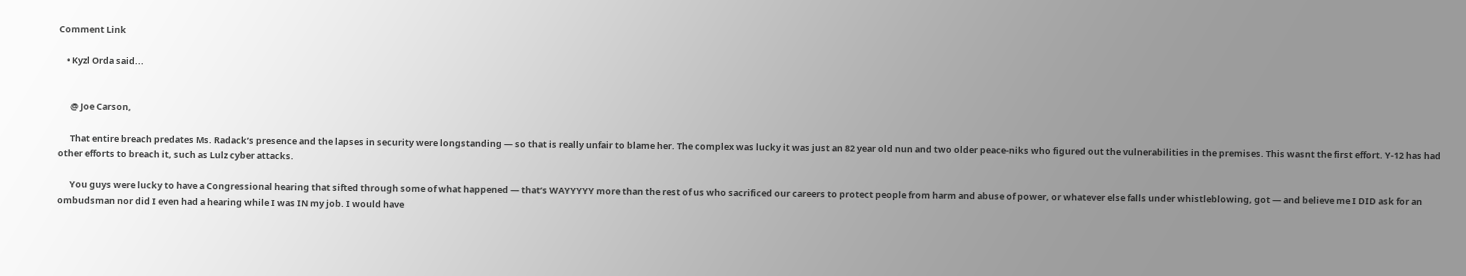Comment Link

    • Kyzl Orda said...


      @ Joe Carson,

      That entire breach predates Ms. Radack’s presence and the lapses in security were longstanding — so that is really unfair to blame her. The complex was lucky it was just an 82 year old nun and two older peace-niks who figured out the vulnerabilities in the premises. This wasnt the first effort. Y-12 has had other efforts to breach it, such as Lulz cyber attacks.

      You guys were lucky to have a Congressional hearing that sifted through some of what happened — that’s WAYYYYY more than the rest of us who sacrificed our careers to protect people from harm and abuse of power, or whatever else falls under whistleblowing, got — and believe me I DID ask for an ombudsman nor did I even had a hearing while I was IN my job. I would have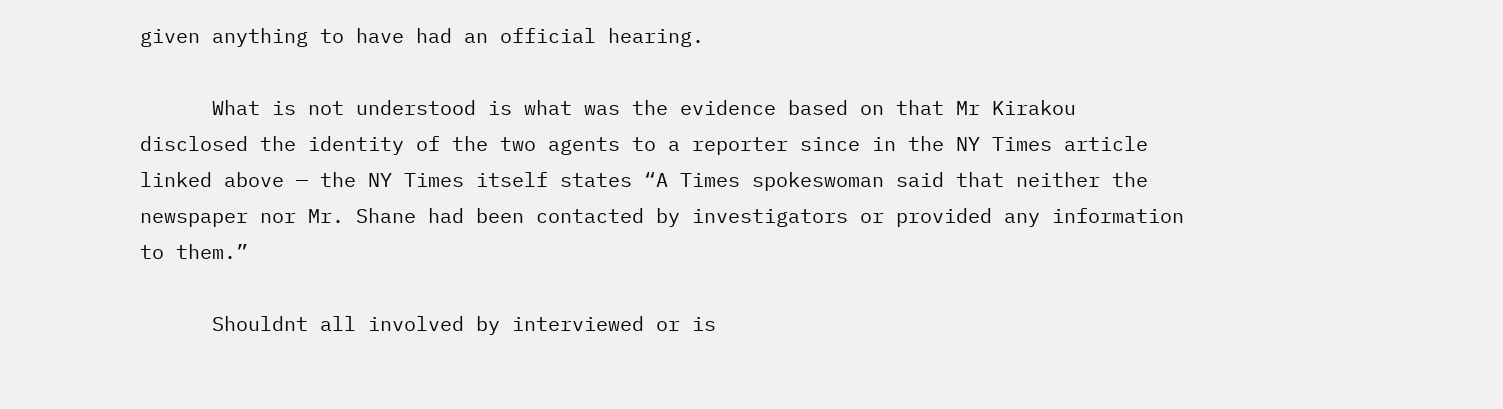given anything to have had an official hearing.

      What is not understood is what was the evidence based on that Mr Kirakou disclosed the identity of the two agents to a reporter since in the NY Times article linked above — the NY Times itself states “A Times spokeswoman said that neither the newspaper nor Mr. Shane had been contacted by investigators or provided any information to them.”

      Shouldnt all involved by interviewed or is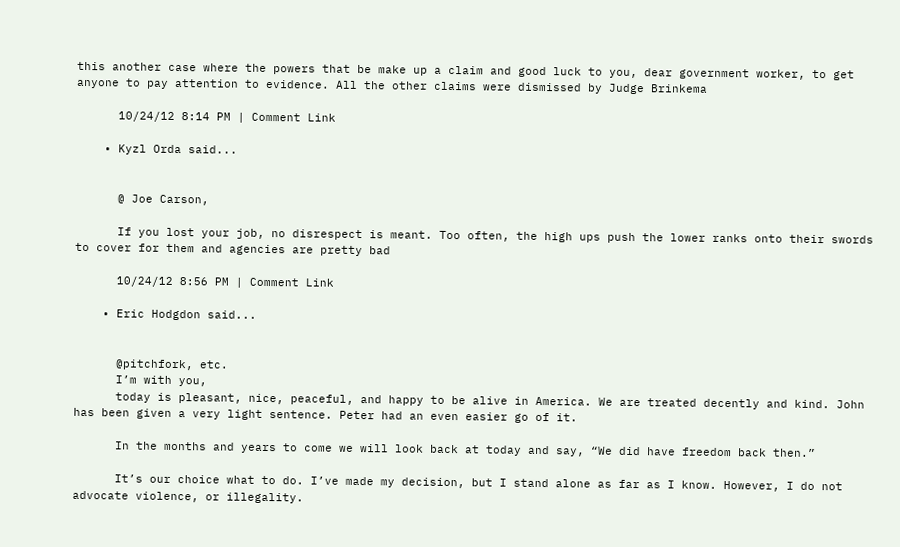this another case where the powers that be make up a claim and good luck to you, dear government worker, to get anyone to pay attention to evidence. All the other claims were dismissed by Judge Brinkema

      10/24/12 8:14 PM | Comment Link

    • Kyzl Orda said...


      @ Joe Carson,

      If you lost your job, no disrespect is meant. Too often, the high ups push the lower ranks onto their swords to cover for them and agencies are pretty bad

      10/24/12 8:56 PM | Comment Link

    • Eric Hodgdon said...


      @pitchfork, etc.
      I’m with you,
      today is pleasant, nice, peaceful, and happy to be alive in America. We are treated decently and kind. John has been given a very light sentence. Peter had an even easier go of it.

      In the months and years to come we will look back at today and say, “We did have freedom back then.”

      It’s our choice what to do. I’ve made my decision, but I stand alone as far as I know. However, I do not advocate violence, or illegality.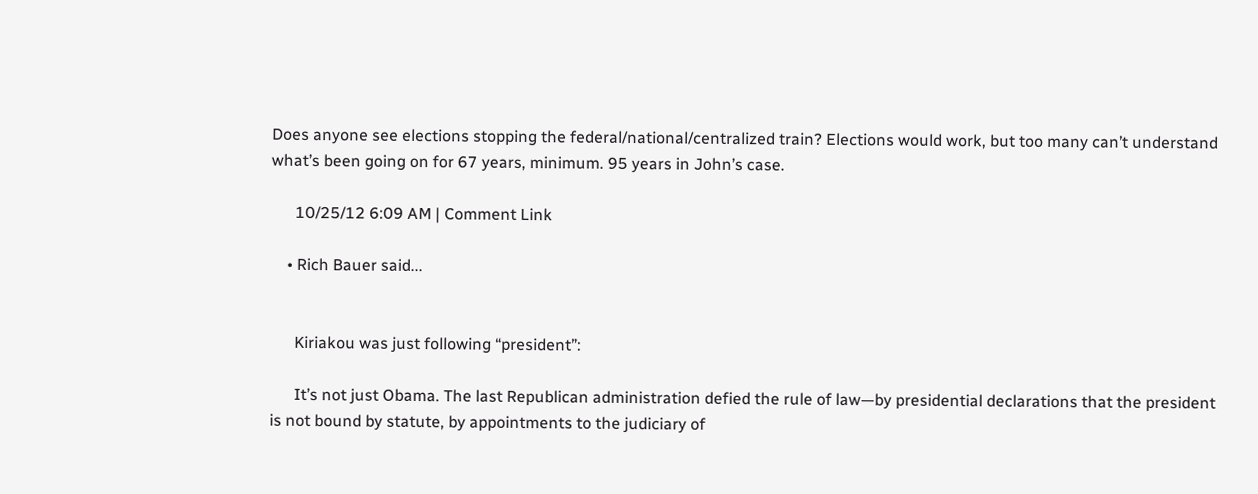Does anyone see elections stopping the federal/national/centralized train? Elections would work, but too many can’t understand what’s been going on for 67 years, minimum. 95 years in John’s case.

      10/25/12 6:09 AM | Comment Link

    • Rich Bauer said...


      Kiriakou was just following “president”:

      It’s not just Obama. The last Republican administration defied the rule of law—by presidential declarations that the president is not bound by statute, by appointments to the judiciary of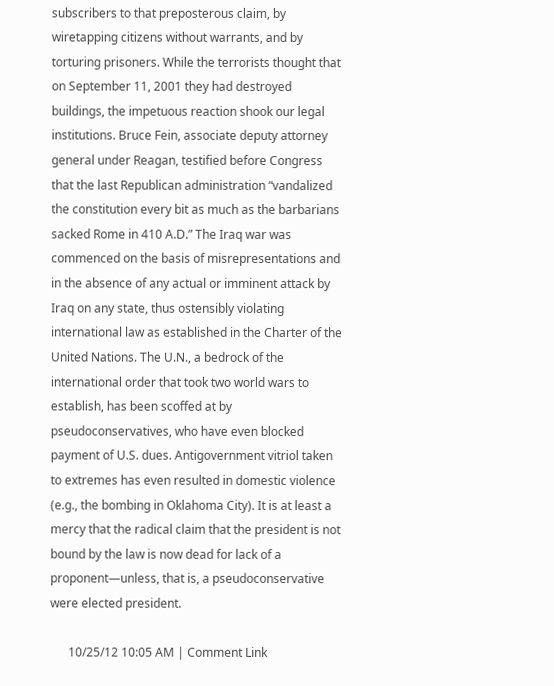subscribers to that preposterous claim, by wiretapping citizens without warrants, and by torturing prisoners. While the terrorists thought that on September 11, 2001 they had destroyed buildings, the impetuous reaction shook our legal institutions. Bruce Fein, associate deputy attorney general under Reagan, testified before Congress that the last Republican administration “vandalized the constitution every bit as much as the barbarians sacked Rome in 410 A.D.” The Iraq war was commenced on the basis of misrepresentations and in the absence of any actual or imminent attack by Iraq on any state, thus ostensibly violating international law as established in the Charter of the United Nations. The U.N., a bedrock of the international order that took two world wars to establish, has been scoffed at by pseudoconservatives, who have even blocked payment of U.S. dues. Antigovernment vitriol taken to extremes has even resulted in domestic violence (e.g., the bombing in Oklahoma City). It is at least a mercy that the radical claim that the president is not bound by the law is now dead for lack of a proponent—unless, that is, a pseudoconservative were elected president.

      10/25/12 10:05 AM | Comment Link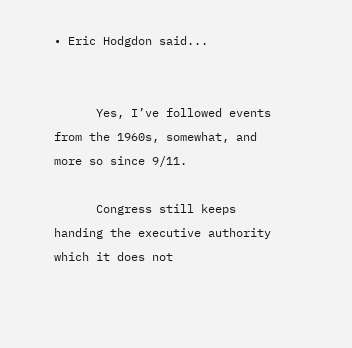• Eric Hodgdon said...


      Yes, I’ve followed events from the 1960s, somewhat, and more so since 9/11.

      Congress still keeps handing the executive authority which it does not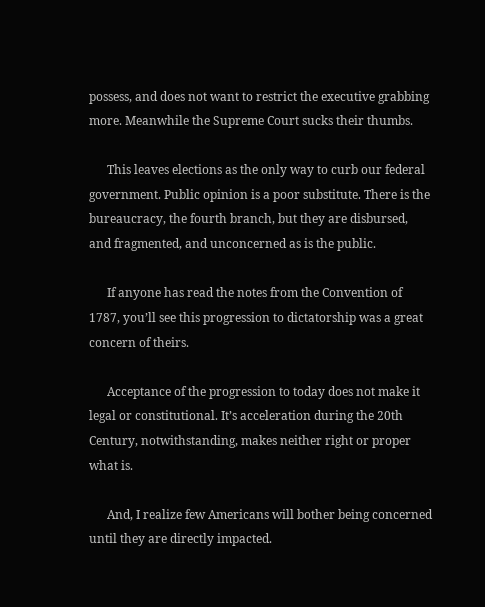possess, and does not want to restrict the executive grabbing more. Meanwhile the Supreme Court sucks their thumbs.

      This leaves elections as the only way to curb our federal government. Public opinion is a poor substitute. There is the bureaucracy, the fourth branch, but they are disbursed, and fragmented, and unconcerned as is the public.

      If anyone has read the notes from the Convention of 1787, you’ll see this progression to dictatorship was a great concern of theirs.

      Acceptance of the progression to today does not make it legal or constitutional. It’s acceleration during the 20th Century, notwithstanding, makes neither right or proper what is.

      And, I realize few Americans will bother being concerned until they are directly impacted.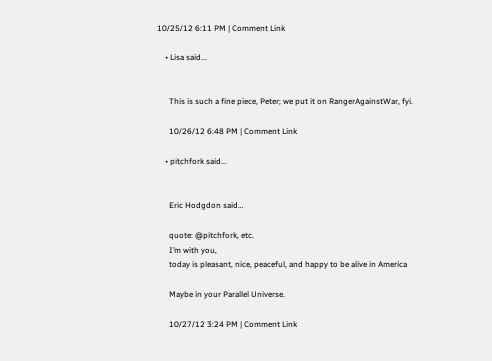10/25/12 6:11 PM | Comment Link

    • Lisa said...


      This is such a fine piece, Peter; we put it on RangerAgainstWar, fyi.

      10/26/12 6:48 PM | Comment Link

    • pitchfork said...


      Eric Hodgdon said…

      quote: @pitchfork, etc.
      I’m with you,
      today is pleasant, nice, peaceful, and happy to be alive in America

      Maybe in your Parallel Universe.

      10/27/12 3:24 PM | Comment Link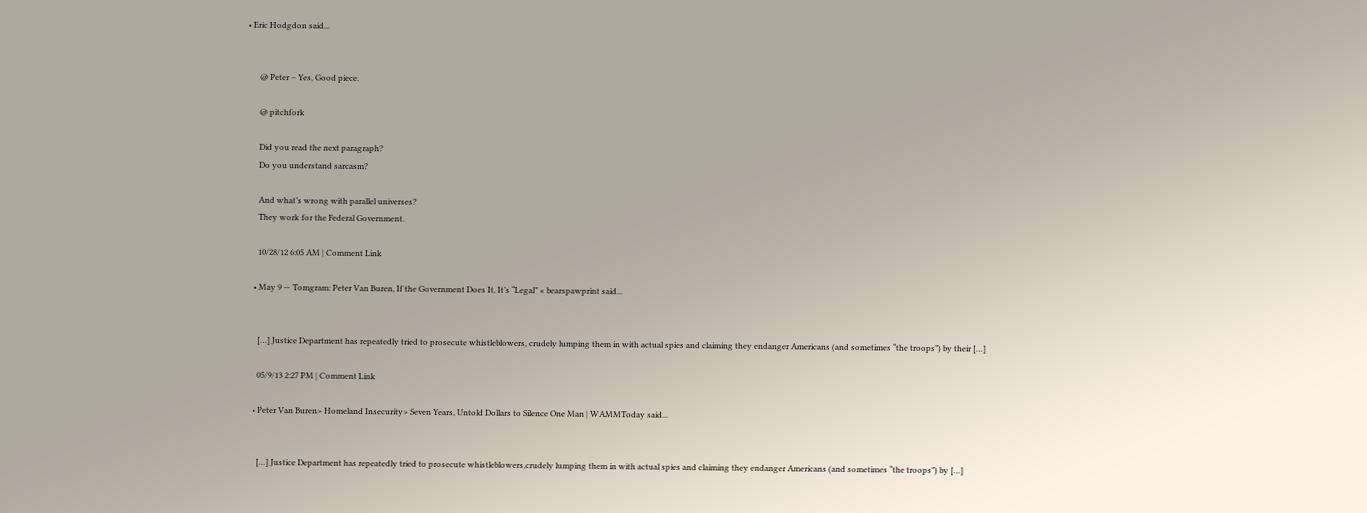• Eric Hodgdon said...


      @ Peter – Yes, Good piece.

      @ pitchfork

      Did you read the next paragraph?
      Do you understand sarcasm?

      And what’s wrong with parallel universes?
      They work for the Federal Government.

      10/28/12 6:05 AM | Comment Link

    • May 9 — Tomgram: Peter Van Buren, If the Government Does It, It’s “Legal” « bearspawprint said...


      […] Justice Department has repeatedly tried to prosecute whistleblowers, crudely lumping them in with actual spies and claiming they endanger Americans (and sometimes “the troops”) by their […]

      05/9/13 2:27 PM | Comment Link

    • Peter Van Buren> Homeland Insecurity> Seven Years, Untold Dollars to Silence One Man | WAMMToday said...


      […] Justice Department has repeatedly tried to prosecute whistleblowers,crudely lumping them in with actual spies and claiming they endanger Americans (and sometimes “the troops”) by […]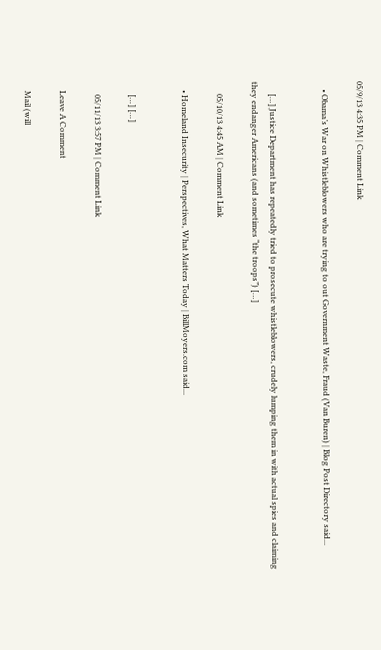05/9/13 4:35 PM | Comment Link

    • Obama’s War on Whistleblowers who are trying to out Government Waste, Fraud (Van Buren) | Blog Post Directory said...


      […] Justice Department has repeatedly tried to prosecute whistleblowers, crudely lumping them in with actual spies and claiming they endanger Americans (and sometimes “the troops”) […]

      05/10/13 4:45 AM | Comment Link

    • Homeland Insecurity | Perspectives, What Matters Today | BillMoyers.com said...


      […] […]

      05/11/13 3:57 PM | Comment Link

    Leave A Comment

    Mail (will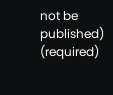not be published) (required)